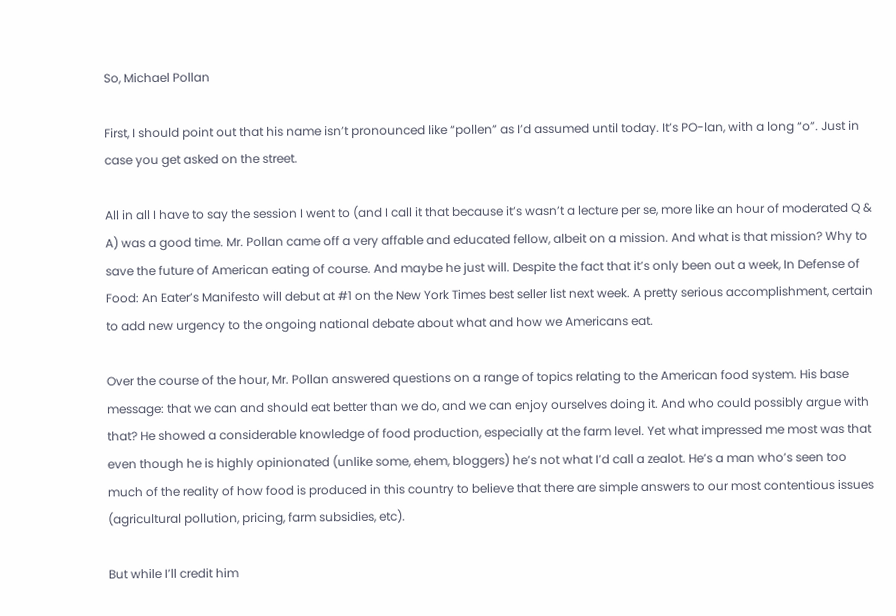So, Michael Pollan

First, I should point out that his name isn’t pronounced like “pollen” as I’d assumed until today. It’s PO-lan, with a long “o”. Just in case you get asked on the street.

All in all I have to say the session I went to (and I call it that because it’s wasn’t a lecture per se, more like an hour of moderated Q & A) was a good time. Mr. Pollan came off a very affable and educated fellow, albeit on a mission. And what is that mission? Why to save the future of American eating of course. And maybe he just will. Despite the fact that it’s only been out a week, In Defense of Food: An Eater’s Manifesto will debut at #1 on the New York Times best seller list next week. A pretty serious accomplishment, certain to add new urgency to the ongoing national debate about what and how we Americans eat.

Over the course of the hour, Mr. Pollan answered questions on a range of topics relating to the American food system. His base message: that we can and should eat better than we do, and we can enjoy ourselves doing it. And who could possibly argue with that? He showed a considerable knowledge of food production, especially at the farm level. Yet what impressed me most was that even though he is highly opinionated (unlike some, ehem, bloggers) he’s not what I’d call a zealot. He’s a man who’s seen too much of the reality of how food is produced in this country to believe that there are simple answers to our most contentious issues (agricultural pollution, pricing, farm subsidies, etc).

But while I’ll credit him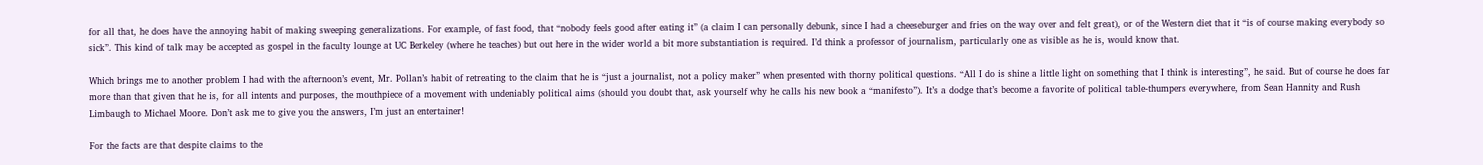for all that, he does have the annoying habit of making sweeping generalizations. For example, of fast food, that “nobody feels good after eating it” (a claim I can personally debunk, since I had a cheeseburger and fries on the way over and felt great), or of the Western diet that it “is of course making everybody so sick”. This kind of talk may be accepted as gospel in the faculty lounge at UC Berkeley (where he teaches) but out here in the wider world a bit more substantiation is required. I’d think a professor of journalism, particularly one as visible as he is, would know that.

Which brings me to another problem I had with the afternoon’s event, Mr. Pollan’s habit of retreating to the claim that he is “just a journalist, not a policy maker” when presented with thorny political questions. “All I do is shine a little light on something that I think is interesting”, he said. But of course he does far more than that given that he is, for all intents and purposes, the mouthpiece of a movement with undeniably political aims (should you doubt that, ask yourself why he calls his new book a “manifesto”). It’s a dodge that’s become a favorite of political table-thumpers everywhere, from Sean Hannity and Rush Limbaugh to Michael Moore. Don’t ask me to give you the answers, I’m just an entertainer!

For the facts are that despite claims to the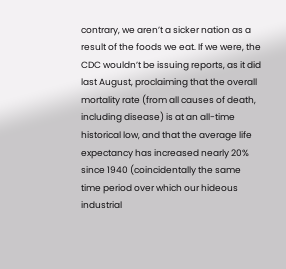contrary, we aren’t a sicker nation as a result of the foods we eat. If we were, the CDC wouldn’t be issuing reports, as it did last August, proclaiming that the overall mortality rate (from all causes of death, including disease) is at an all-time historical low, and that the average life expectancy has increased nearly 20% since 1940 (coincidentally the same time period over which our hideous industrial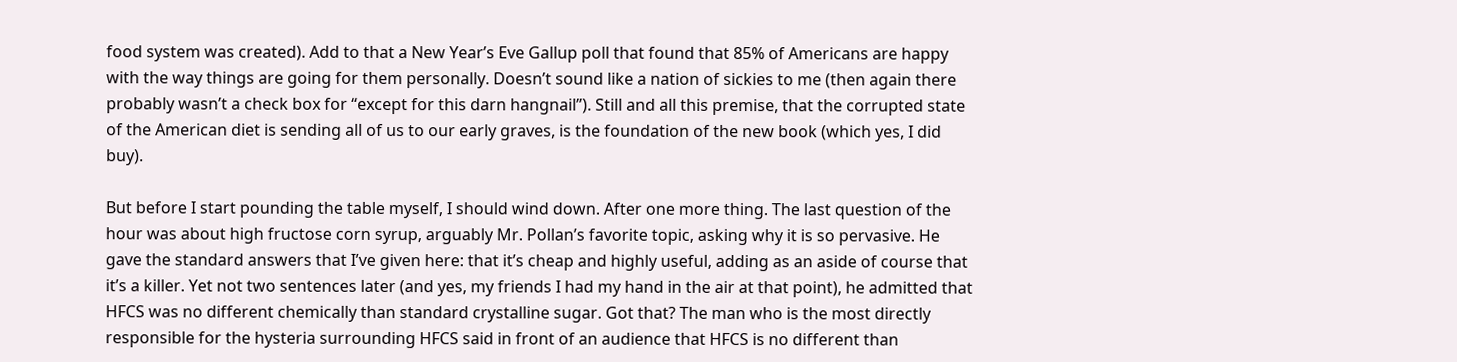food system was created). Add to that a New Year’s Eve Gallup poll that found that 85% of Americans are happy with the way things are going for them personally. Doesn’t sound like a nation of sickies to me (then again there probably wasn’t a check box for “except for this darn hangnail”). Still and all this premise, that the corrupted state of the American diet is sending all of us to our early graves, is the foundation of the new book (which yes, I did buy).

But before I start pounding the table myself, I should wind down. After one more thing. The last question of the hour was about high fructose corn syrup, arguably Mr. Pollan’s favorite topic, asking why it is so pervasive. He gave the standard answers that I’ve given here: that it’s cheap and highly useful, adding as an aside of course that it’s a killer. Yet not two sentences later (and yes, my friends I had my hand in the air at that point), he admitted that HFCS was no different chemically than standard crystalline sugar. Got that? The man who is the most directly responsible for the hysteria surrounding HFCS said in front of an audience that HFCS is no different than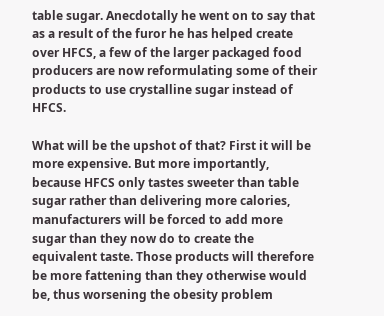table sugar. Anecdotally he went on to say that as a result of the furor he has helped create over HFCS, a few of the larger packaged food producers are now reformulating some of their products to use crystalline sugar instead of HFCS.

What will be the upshot of that? First it will be more expensive. But more importantly, because HFCS only tastes sweeter than table sugar rather than delivering more calories, manufacturers will be forced to add more sugar than they now do to create the equivalent taste. Those products will therefore be more fattening than they otherwise would be, thus worsening the obesity problem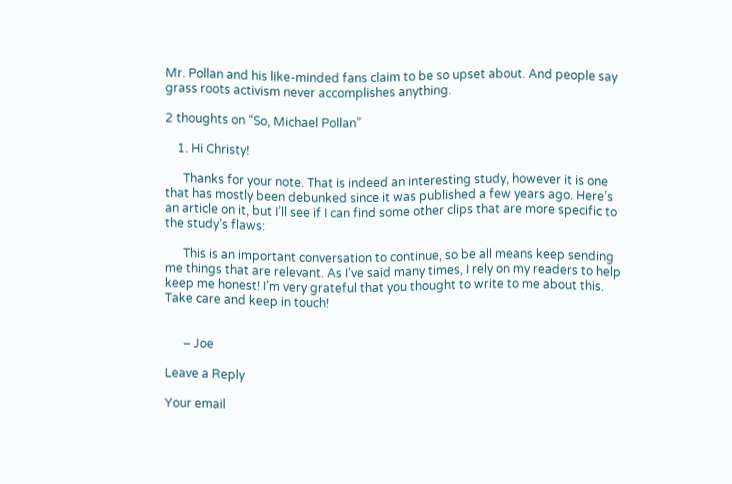Mr. Pollan and his like-minded fans claim to be so upset about. And people say grass roots activism never accomplishes anything.

2 thoughts on “So, Michael Pollan”

    1. Hi Christy!

      Thanks for your note. That is indeed an interesting study, however it is one that has mostly been debunked since it was published a few years ago. Here’s an article on it, but I’ll see if I can find some other clips that are more specific to the study’s flaws:

      This is an important conversation to continue, so be all means keep sending me things that are relevant. As I’ve said many times, I rely on my readers to help keep me honest! I’m very grateful that you thought to write to me about this. Take care and keep in touch!


      – Joe

Leave a Reply

Your email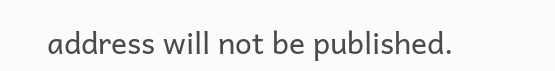address will not be published.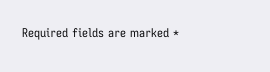Required fields are marked *